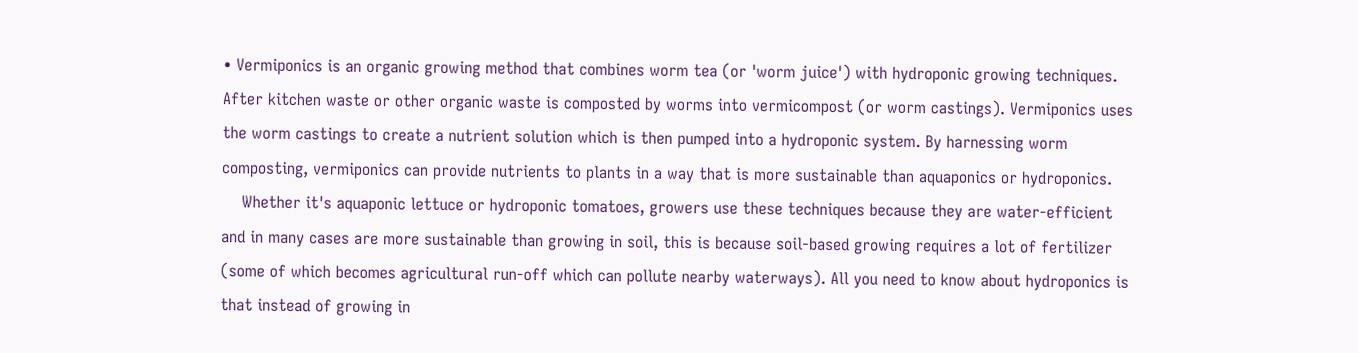• Vermiponics is an organic growing method that combines worm tea (or 'worm juice') with hydroponic growing techniques. After kitchen waste or other organic waste is composted by worms into vermicompost (or worm castings). Vermiponics uses the worm castings to create a nutrient solution which is then pumped into a hydroponic system. By harnessing worm composting, vermiponics can provide nutrients to plants in a way that is more sustainable than aquaponics or hydroponics.
    Whether it's aquaponic lettuce or hydroponic tomatoes, growers use these techniques because they are water-efficient and in many cases are more sustainable than growing in soil, this is because soil-based growing requires a lot of fertilizer (some of which becomes agricultural run-off which can pollute nearby waterways). All you need to know about hydroponics is that instead of growing in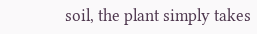soil, the plant simply takes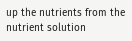up the nutrients from the nutrient solution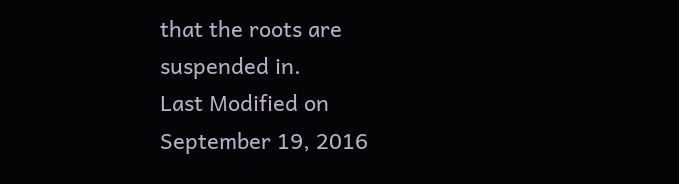that the roots are suspended in.
Last Modified on September 19, 2016